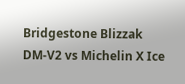Bridgestone Blizzak DM-V2 vs Michelin X Ice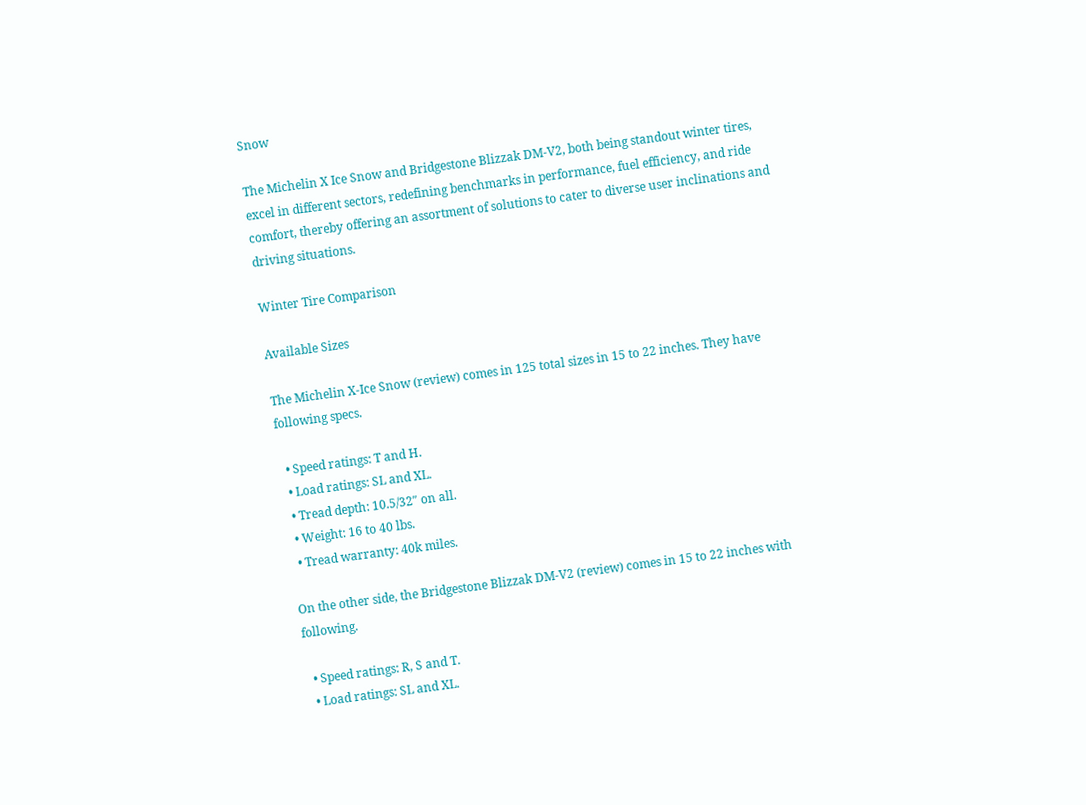Snow

The Michelin X Ice Snow and Bridgestone Blizzak DM-V2, both being standout winter tires, excel in different sectors, redefining benchmarks in performance, fuel efficiency, and ride comfort, thereby offering an assortment of solutions to cater to diverse user inclinations and driving situations.

Winter Tire Comparison

Available Sizes

The Michelin X-Ice Snow (review) comes in 125 total sizes in 15 to 22 inches. They have following specs.

  • Speed ratings: T and H.
  • Load ratings: SL and XL.
  • Tread depth: 10.5/32″ on all.
  • Weight: 16 to 40 lbs.
  • Tread warranty: 40k miles.

On the other side, the Bridgestone Blizzak DM-V2 (review) comes in 15 to 22 inches with following.

  • Speed ratings: R, S and T.
  • Load ratings: SL and XL.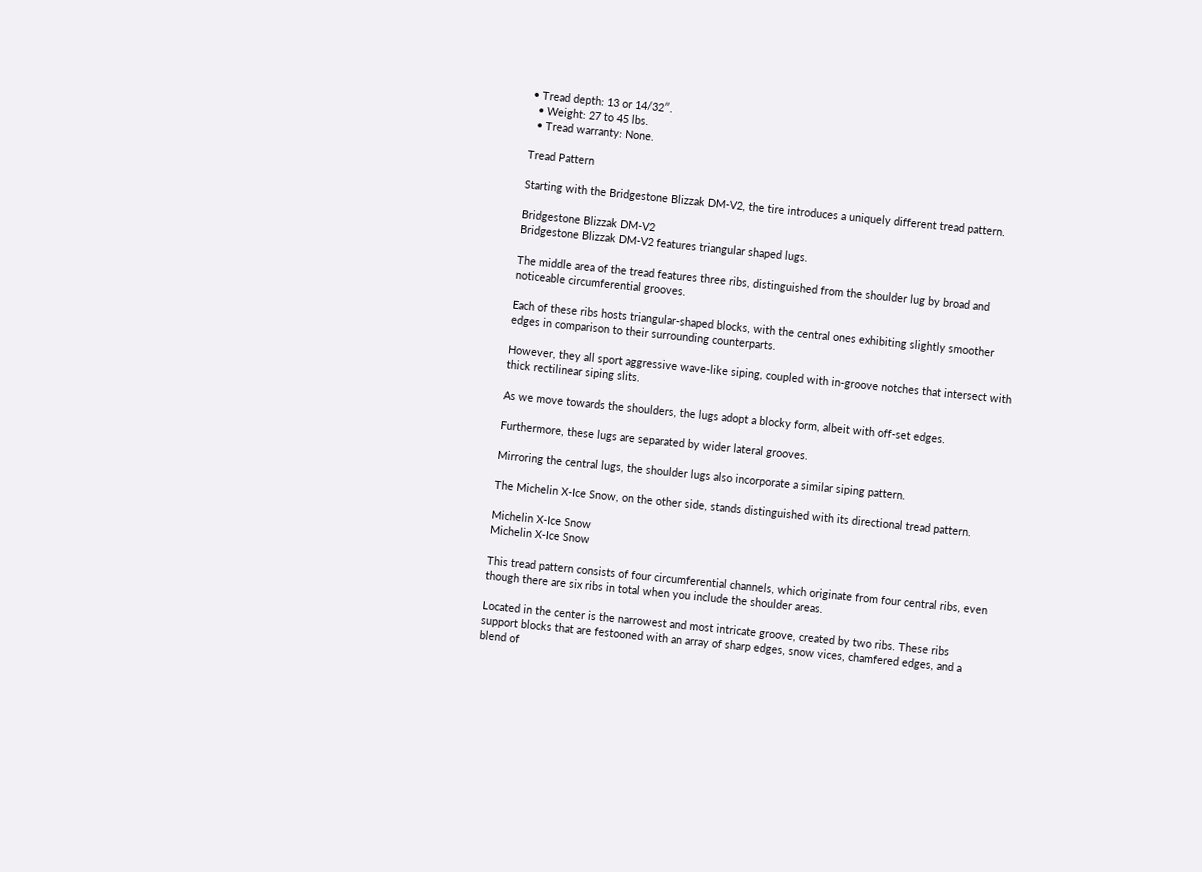• Tread depth: 13 or 14/32″.
  • Weight: 27 to 45 lbs.
  • Tread warranty: None.

Tread Pattern

Starting with the Bridgestone Blizzak DM-V2, the tire introduces a uniquely different tread pattern.

Bridgestone Blizzak DM-V2
Bridgestone Blizzak DM-V2 features triangular shaped lugs.

The middle area of the tread features three ribs, distinguished from the shoulder lug by broad and noticeable circumferential grooves.

Each of these ribs hosts triangular-shaped blocks, with the central ones exhibiting slightly smoother edges in comparison to their surrounding counterparts.

However, they all sport aggressive wave-like siping, coupled with in-groove notches that intersect with thick rectilinear siping slits.

As we move towards the shoulders, the lugs adopt a blocky form, albeit with off-set edges.

Furthermore, these lugs are separated by wider lateral grooves.

Mirroring the central lugs, the shoulder lugs also incorporate a similar siping pattern.

The Michelin X-Ice Snow, on the other side, stands distinguished with its directional tread pattern.

Michelin X-Ice Snow
Michelin X-Ice Snow

This tread pattern consists of four circumferential channels, which originate from four central ribs, even though there are six ribs in total when you include the shoulder areas.

Located in the center is the narrowest and most intricate groove, created by two ribs. These ribs support blocks that are festooned with an array of sharp edges, snow vices, chamfered edges, and a blend of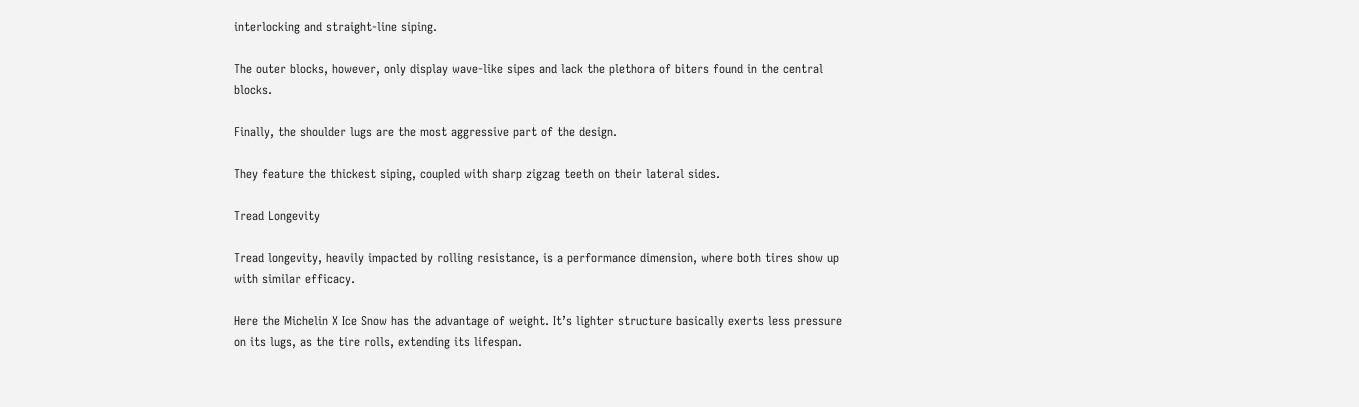interlocking and straight-line siping.

The outer blocks, however, only display wave-like sipes and lack the plethora of biters found in the central blocks.

Finally, the shoulder lugs are the most aggressive part of the design.

They feature the thickest siping, coupled with sharp zigzag teeth on their lateral sides.

Tread Longevity

Tread longevity, heavily impacted by rolling resistance, is a performance dimension, where both tires show up with similar efficacy.

Here the Michelin X Ice Snow has the advantage of weight. It’s lighter structure basically exerts less pressure on its lugs, as the tire rolls, extending its lifespan.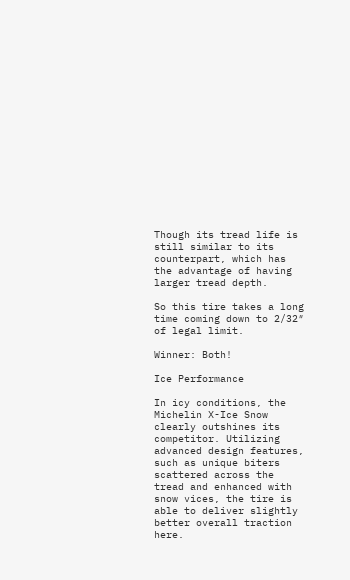Though its tread life is still similar to its counterpart, which has the advantage of having larger tread depth.

So this tire takes a long time coming down to 2/32″ of legal limit.

Winner: Both!

Ice Performance

In icy conditions, the Michelin X-Ice Snow clearly outshines its competitor. Utilizing advanced design features, such as unique biters scattered across the tread and enhanced with snow vices, the tire is able to deliver slightly better overall traction here.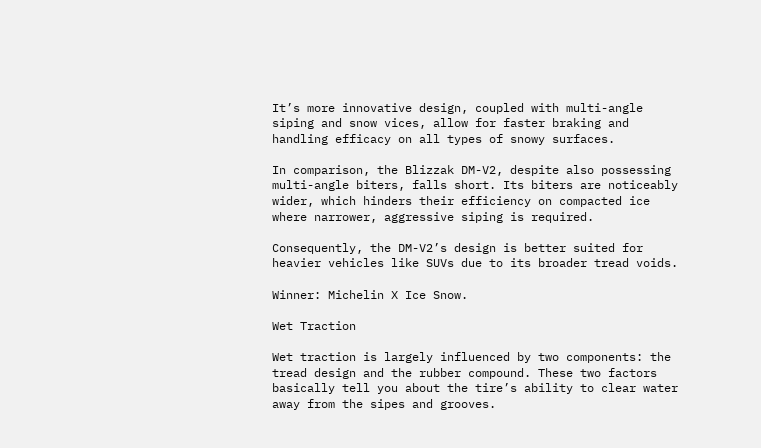It’s more innovative design, coupled with multi-angle siping and snow vices, allow for faster braking and handling efficacy on all types of snowy surfaces.

In comparison, the Blizzak DM-V2, despite also possessing multi-angle biters, falls short. Its biters are noticeably wider, which hinders their efficiency on compacted ice where narrower, aggressive siping is required.

Consequently, the DM-V2’s design is better suited for heavier vehicles like SUVs due to its broader tread voids.

Winner: Michelin X Ice Snow.

Wet Traction

Wet traction is largely influenced by two components: the tread design and the rubber compound. These two factors basically tell you about the tire’s ability to clear water away from the sipes and grooves.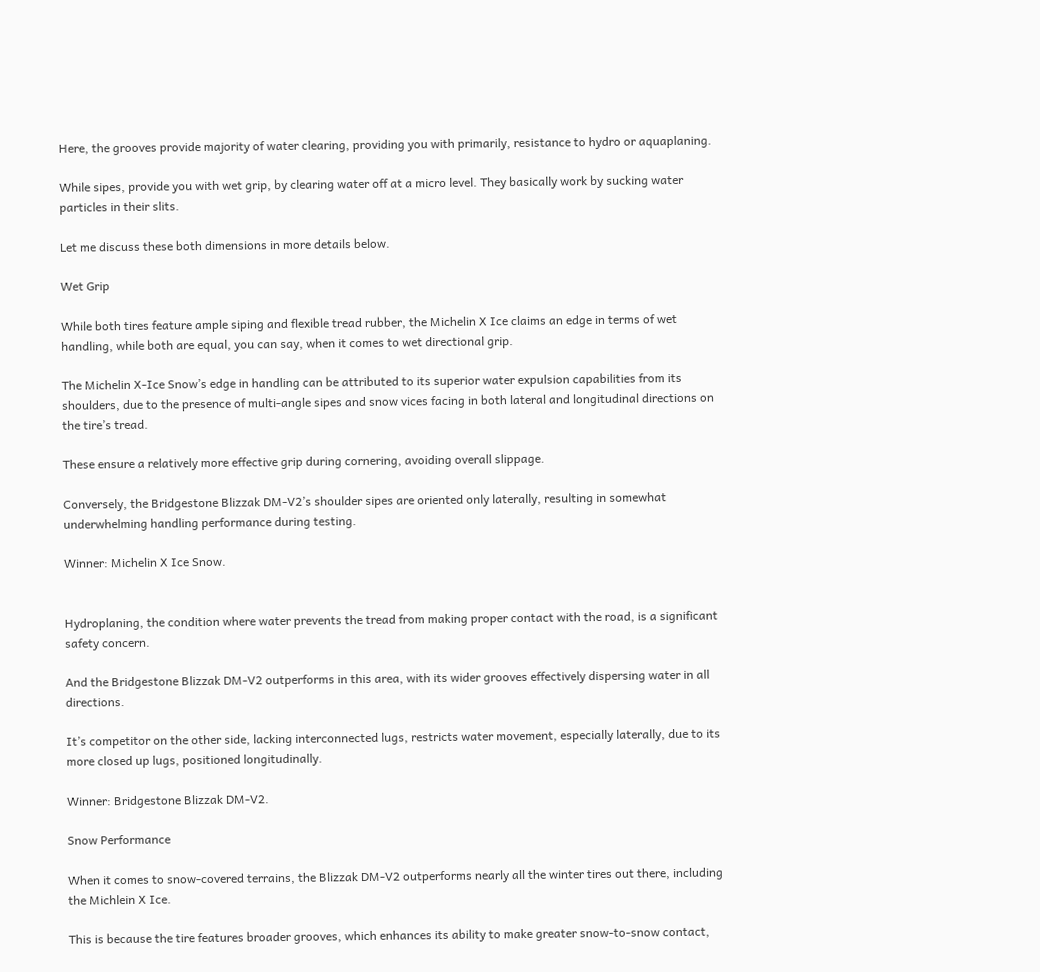Here, the grooves provide majority of water clearing, providing you with primarily, resistance to hydro or aquaplaning.

While sipes, provide you with wet grip, by clearing water off at a micro level. They basically work by sucking water particles in their slits.

Let me discuss these both dimensions in more details below.

Wet Grip

While both tires feature ample siping and flexible tread rubber, the Michelin X Ice claims an edge in terms of wet handling, while both are equal, you can say, when it comes to wet directional grip.

The Michelin X-Ice Snow’s edge in handling can be attributed to its superior water expulsion capabilities from its shoulders, due to the presence of multi-angle sipes and snow vices facing in both lateral and longitudinal directions on the tire’s tread.

These ensure a relatively more effective grip during cornering, avoiding overall slippage.

Conversely, the Bridgestone Blizzak DM-V2’s shoulder sipes are oriented only laterally, resulting in somewhat underwhelming handling performance during testing.

Winner: Michelin X Ice Snow.


Hydroplaning, the condition where water prevents the tread from making proper contact with the road, is a significant safety concern.

And the Bridgestone Blizzak DM-V2 outperforms in this area, with its wider grooves effectively dispersing water in all directions.

It’s competitor on the other side, lacking interconnected lugs, restricts water movement, especially laterally, due to its more closed up lugs, positioned longitudinally.

Winner: Bridgestone Blizzak DM-V2.

Snow Performance

When it comes to snow-covered terrains, the Blizzak DM-V2 outperforms nearly all the winter tires out there, including the Michlein X Ice.

This is because the tire features broader grooves, which enhances its ability to make greater snow-to-snow contact,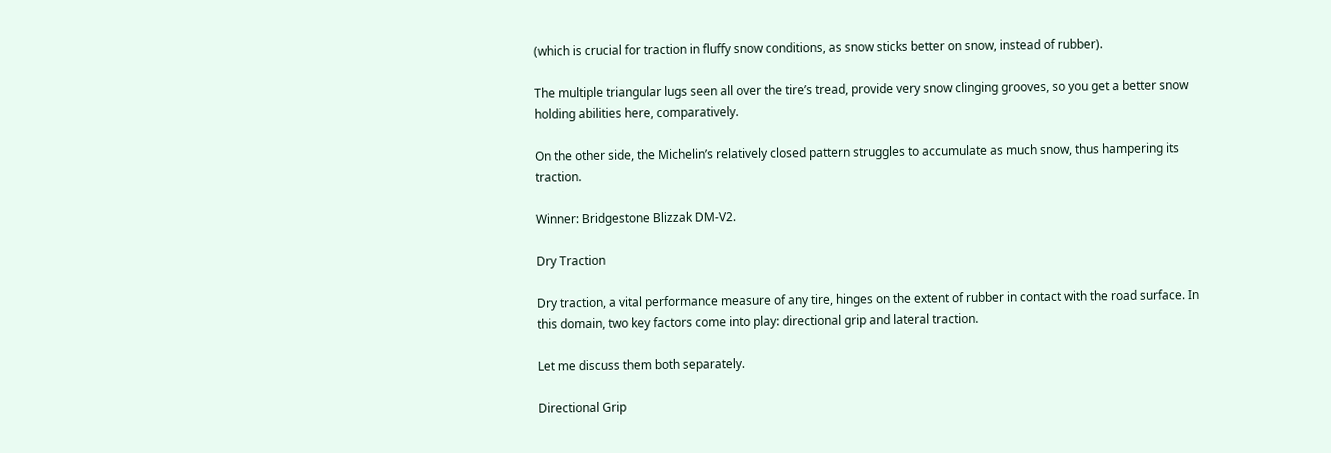(which is crucial for traction in fluffy snow conditions, as snow sticks better on snow, instead of rubber).

The multiple triangular lugs seen all over the tire’s tread, provide very snow clinging grooves, so you get a better snow holding abilities here, comparatively.

On the other side, the Michelin’s relatively closed pattern struggles to accumulate as much snow, thus hampering its traction.

Winner: Bridgestone Blizzak DM-V2.

Dry Traction

Dry traction, a vital performance measure of any tire, hinges on the extent of rubber in contact with the road surface. In this domain, two key factors come into play: directional grip and lateral traction.

Let me discuss them both separately.

Directional Grip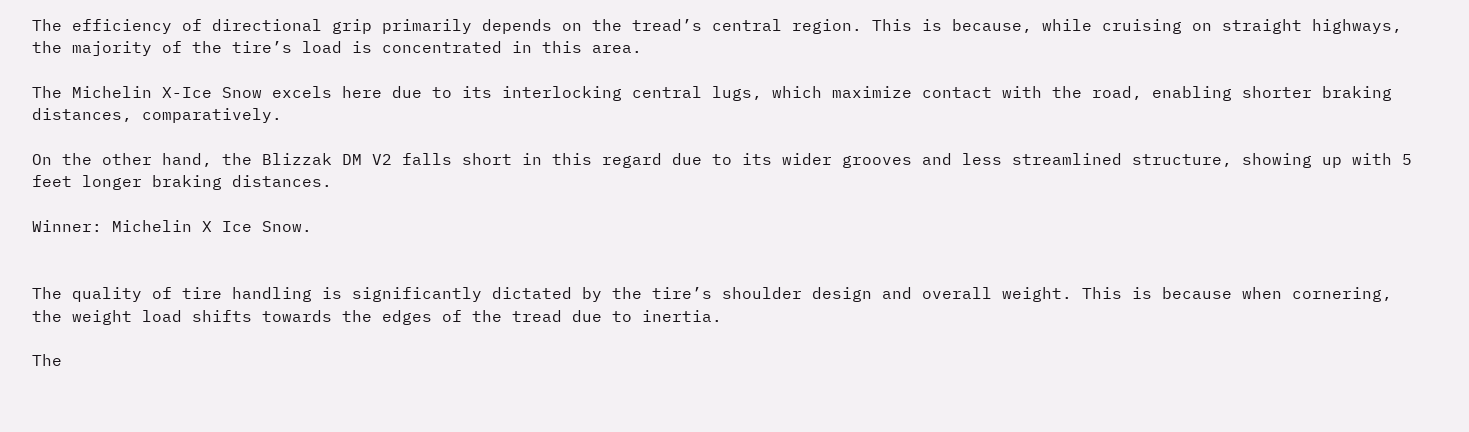The efficiency of directional grip primarily depends on the tread’s central region. This is because, while cruising on straight highways, the majority of the tire’s load is concentrated in this area.

The Michelin X-Ice Snow excels here due to its interlocking central lugs, which maximize contact with the road, enabling shorter braking distances, comparatively.

On the other hand, the Blizzak DM V2 falls short in this regard due to its wider grooves and less streamlined structure, showing up with 5 feet longer braking distances.

Winner: Michelin X Ice Snow.


The quality of tire handling is significantly dictated by the tire’s shoulder design and overall weight. This is because when cornering, the weight load shifts towards the edges of the tread due to inertia.

The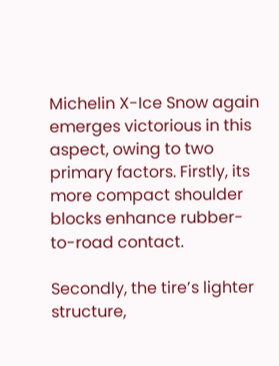Michelin X-Ice Snow again emerges victorious in this aspect, owing to two primary factors. Firstly, its more compact shoulder blocks enhance rubber-to-road contact.

Secondly, the tire’s lighter structure,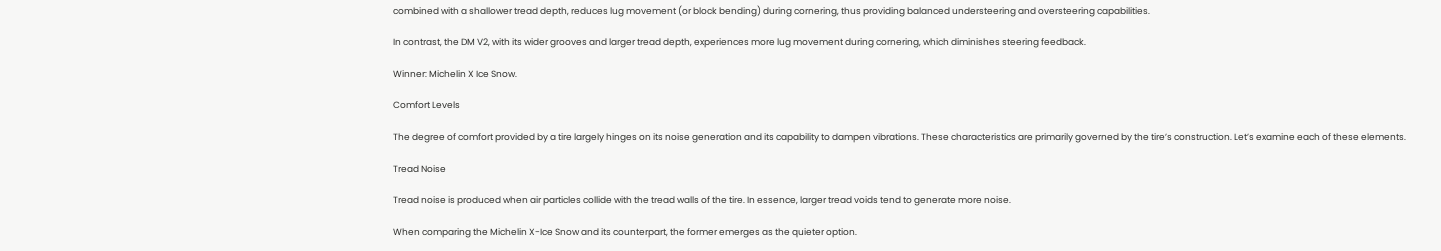combined with a shallower tread depth, reduces lug movement (or block bending) during cornering, thus providing balanced understeering and oversteering capabilities.

In contrast, the DM V2, with its wider grooves and larger tread depth, experiences more lug movement during cornering, which diminishes steering feedback.

Winner: Michelin X Ice Snow.

Comfort Levels

The degree of comfort provided by a tire largely hinges on its noise generation and its capability to dampen vibrations. These characteristics are primarily governed by the tire’s construction. Let’s examine each of these elements.

Tread Noise

Tread noise is produced when air particles collide with the tread walls of the tire. In essence, larger tread voids tend to generate more noise.

When comparing the Michelin X-Ice Snow and its counterpart, the former emerges as the quieter option.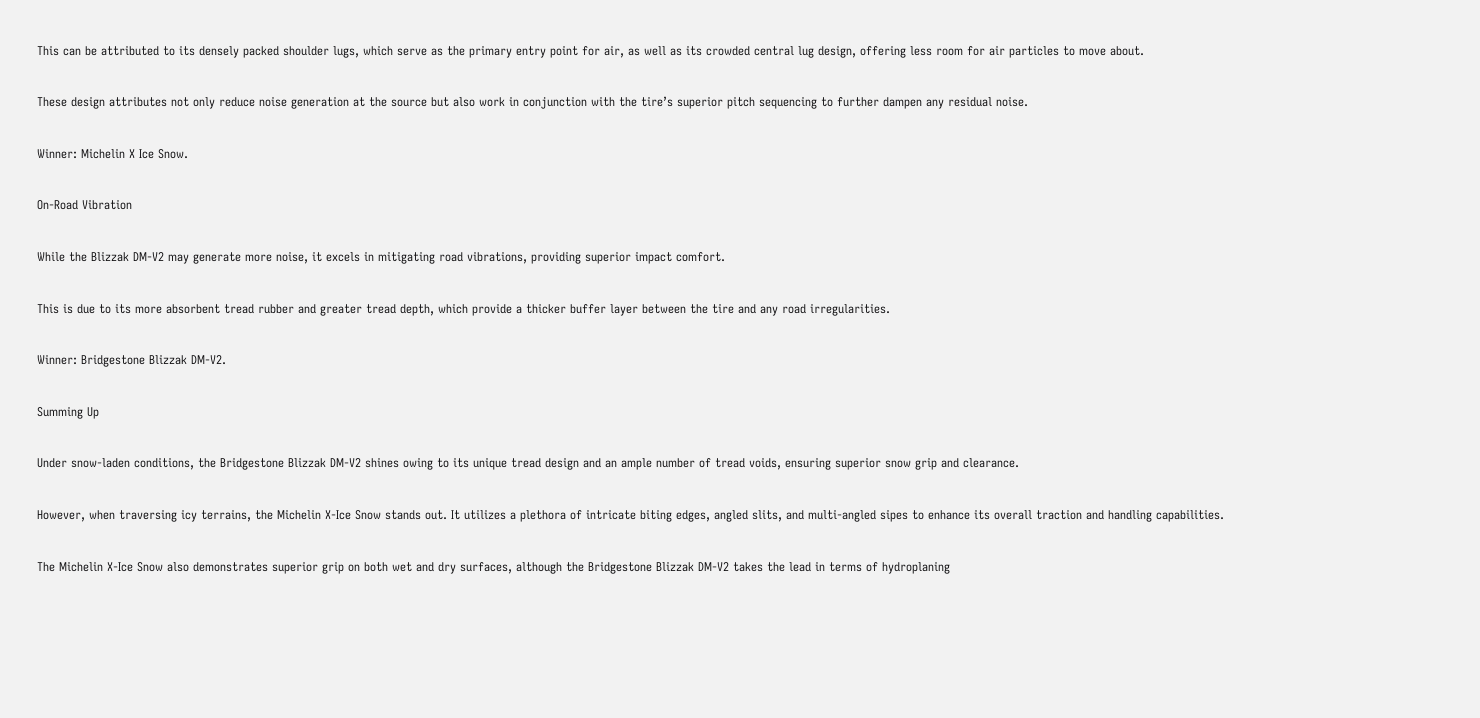This can be attributed to its densely packed shoulder lugs, which serve as the primary entry point for air, as well as its crowded central lug design, offering less room for air particles to move about.

These design attributes not only reduce noise generation at the source but also work in conjunction with the tire’s superior pitch sequencing to further dampen any residual noise.

Winner: Michelin X Ice Snow.

On-Road Vibration

While the Blizzak DM-V2 may generate more noise, it excels in mitigating road vibrations, providing superior impact comfort.

This is due to its more absorbent tread rubber and greater tread depth, which provide a thicker buffer layer between the tire and any road irregularities.

Winner: Bridgestone Blizzak DM-V2.

Summing Up

Under snow-laden conditions, the Bridgestone Blizzak DM-V2 shines owing to its unique tread design and an ample number of tread voids, ensuring superior snow grip and clearance.

However, when traversing icy terrains, the Michelin X-Ice Snow stands out. It utilizes a plethora of intricate biting edges, angled slits, and multi-angled sipes to enhance its overall traction and handling capabilities.

The Michelin X-Ice Snow also demonstrates superior grip on both wet and dry surfaces, although the Bridgestone Blizzak DM-V2 takes the lead in terms of hydroplaning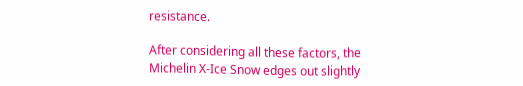resistance.

After considering all these factors, the Michelin X-Ice Snow edges out slightly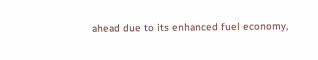ahead due to its enhanced fuel economy,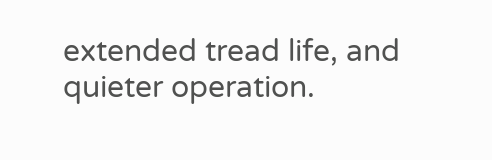extended tread life, and quieter operation.